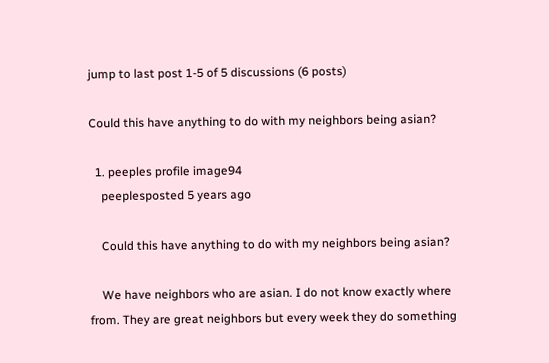jump to last post 1-5 of 5 discussions (6 posts)

Could this have anything to do with my neighbors being asian?

  1. peeples profile image94
    peeplesposted 5 years ago

    Could this have anything to do with my neighbors being asian?

    We have neighbors who are asian. I do not know exactly where from. They are great neighbors but every week they do something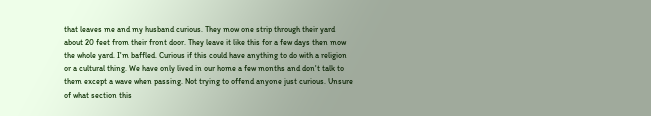that leaves me and my husband curious. They mow one strip through their yard about 20 feet from their front door. They leave it like this for a few days then mow the whole yard. I'm baffled. Curious if this could have anything to do with a religion or a cultural thing. We have only lived in our home a few months and don't talk to them except a wave when passing. Not trying to offend anyone just curious. Unsure of what section this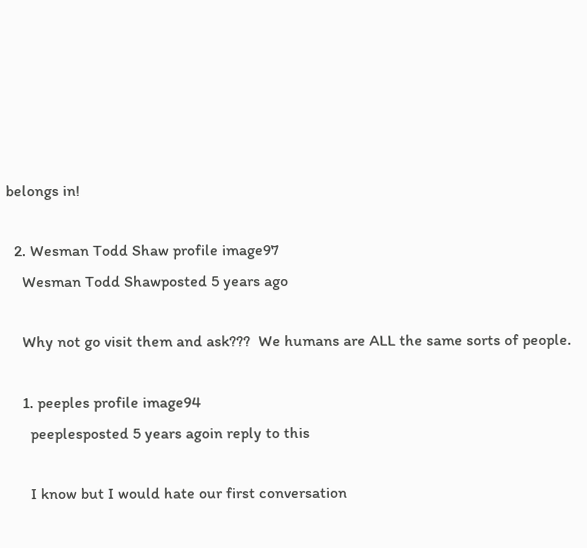belongs in!

  2. Wesman Todd Shaw profile image97
    Wesman Todd Shawposted 5 years ago

    Why not go visit them and ask???  We humans are ALL the same sorts of people.

    1. peeples profile image94
      peeplesposted 5 years agoin reply to this

      I know but I would hate our first conversation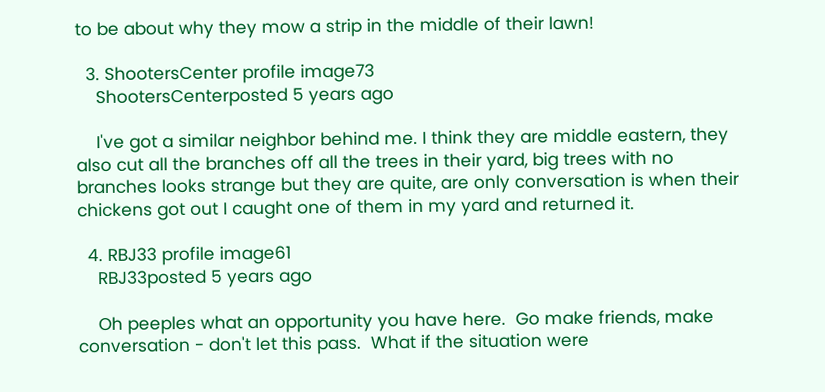to be about why they mow a strip in the middle of their lawn!

  3. ShootersCenter profile image73
    ShootersCenterposted 5 years ago

    I've got a similar neighbor behind me. I think they are middle eastern, they also cut all the branches off all the trees in their yard, big trees with no branches looks strange but they are quite, are only conversation is when their chickens got out I caught one of them in my yard and returned it.

  4. RBJ33 profile image61
    RBJ33posted 5 years ago

    Oh peeples what an opportunity you have here.  Go make friends, make conversation - don't let this pass.  What if the situation were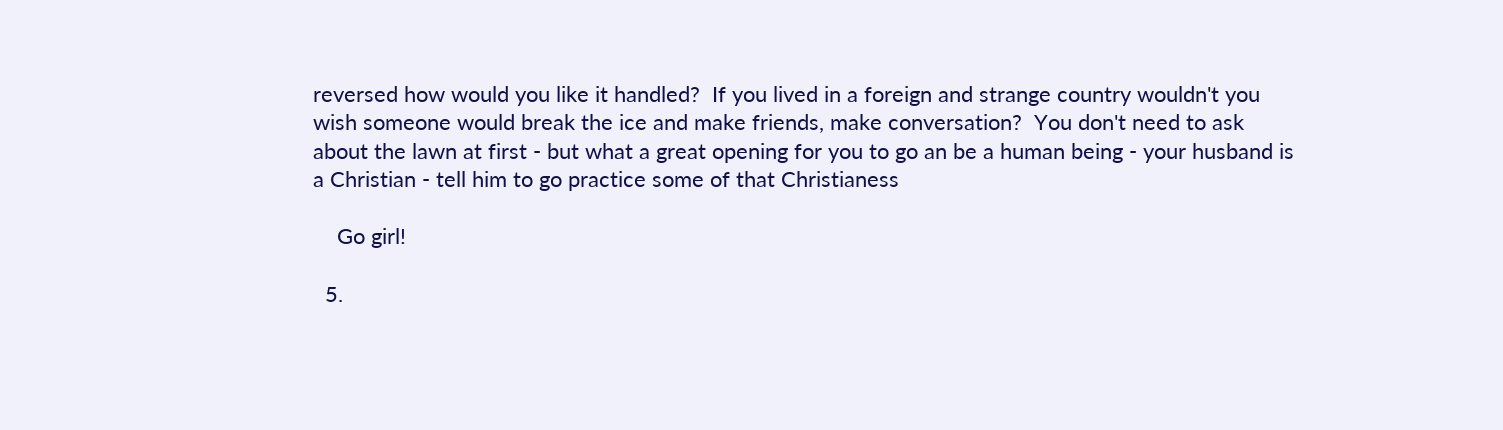reversed how would you like it handled?  If you lived in a foreign and strange country wouldn't you wish someone would break the ice and make friends, make conversation?  You don't need to ask about the lawn at first - but what a great opening for you to go an be a human being - your husband is a Christian - tell him to go practice some of that Christianess

    Go girl!

  5.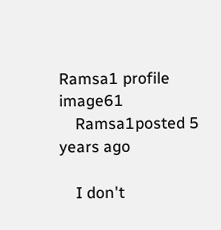Ramsa1 profile image61
    Ramsa1posted 5 years ago

    I don't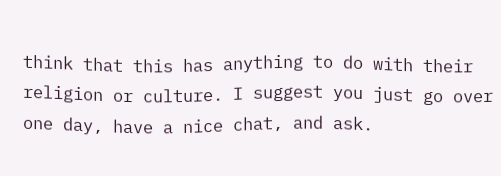think that this has anything to do with their religion or culture. I suggest you just go over one day, have a nice chat, and ask.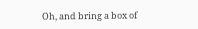Oh, and bring a box of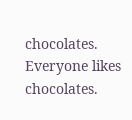chocolates. Everyone likes chocolates.